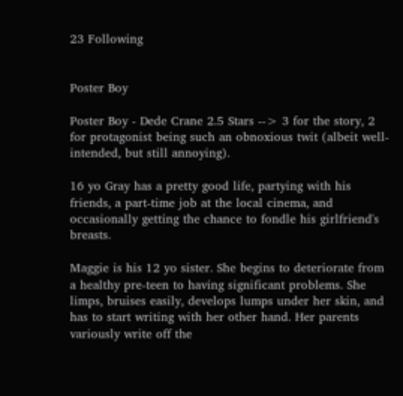23 Following


Poster Boy

Poster Boy - Dede Crane 2.5 Stars --> 3 for the story, 2 for protagonist being such an obnoxious twit (albeit well-intended, but still annoying).

16 yo Gray has a pretty good life, partying with his friends, a part-time job at the local cinema, and occasionally getting the chance to fondle his girlfriend's breasts.

Maggie is his 12 yo sister. She begins to deteriorate from a healthy pre-teen to having significant problems. She limps, bruises easily, develops lumps under her skin, and has to start writing with her other hand. Her parents variously write off the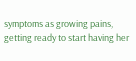symptoms as growing pains, getting ready to start having her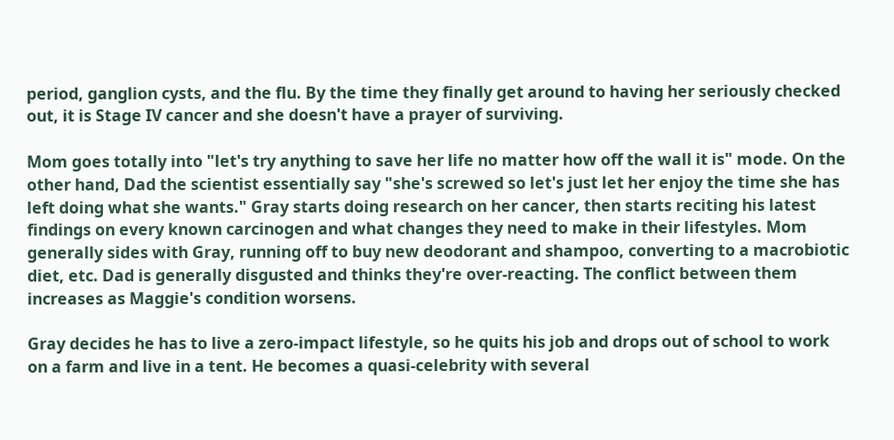period, ganglion cysts, and the flu. By the time they finally get around to having her seriously checked out, it is Stage IV cancer and she doesn't have a prayer of surviving.

Mom goes totally into "let's try anything to save her life no matter how off the wall it is" mode. On the other hand, Dad the scientist essentially say "she's screwed so let's just let her enjoy the time she has left doing what she wants." Gray starts doing research on her cancer, then starts reciting his latest findings on every known carcinogen and what changes they need to make in their lifestyles. Mom generally sides with Gray, running off to buy new deodorant and shampoo, converting to a macrobiotic diet, etc. Dad is generally disgusted and thinks they're over-reacting. The conflict between them increases as Maggie's condition worsens.

Gray decides he has to live a zero-impact lifestyle, so he quits his job and drops out of school to work on a farm and live in a tent. He becomes a quasi-celebrity with several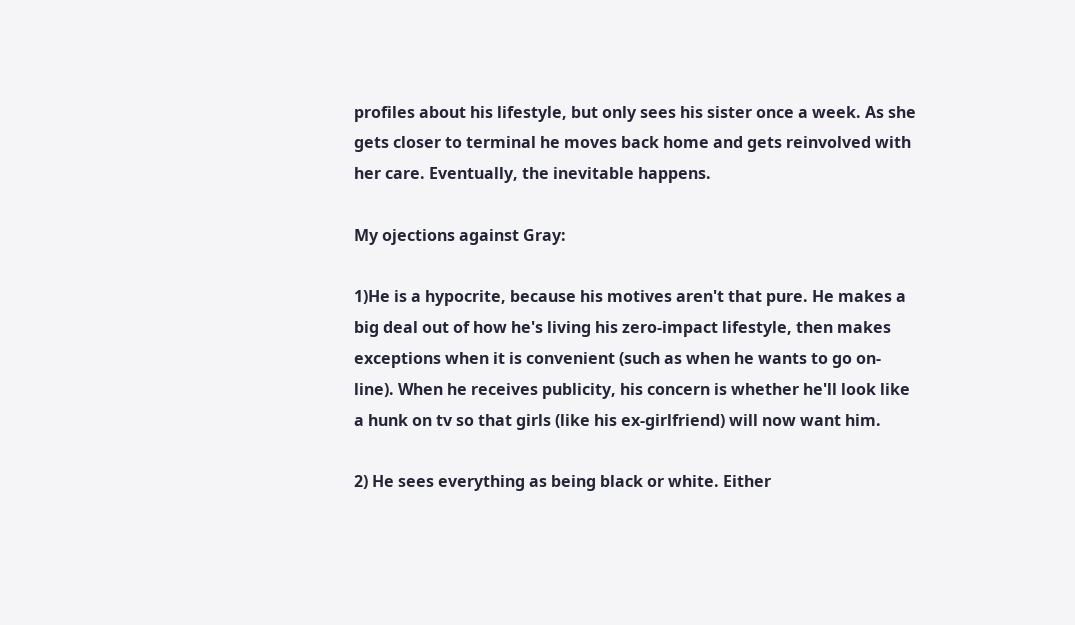profiles about his lifestyle, but only sees his sister once a week. As she gets closer to terminal he moves back home and gets reinvolved with her care. Eventually, the inevitable happens.

My ojections against Gray:

1)He is a hypocrite, because his motives aren't that pure. He makes a big deal out of how he's living his zero-impact lifestyle, then makes exceptions when it is convenient (such as when he wants to go on-line). When he receives publicity, his concern is whether he'll look like a hunk on tv so that girls (like his ex-girlfriend) will now want him.

2) He sees everything as being black or white. Either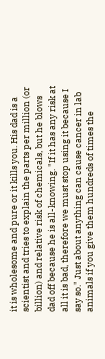it is wholesome and pure or it kills you. His dad is a scientist and tries to explain the parts per million (or billion) and relative risk of chemicals, but he blows dad off because he is all-knowing. "If it has any risk at all it is bad, therefore we must stop using it because I say so." Just about anything can cause cancer in lab animals if you give them hundreds of times the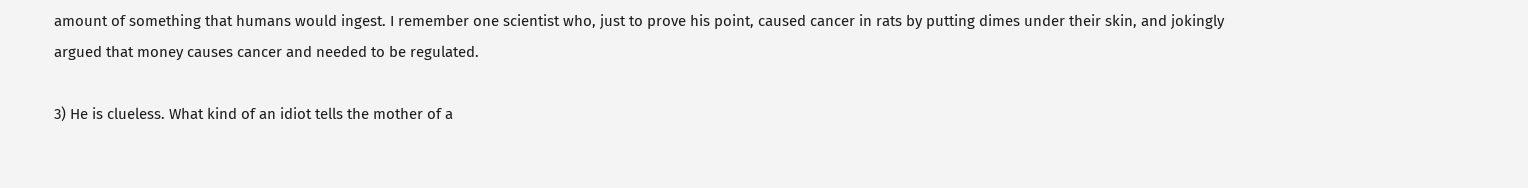amount of something that humans would ingest. I remember one scientist who, just to prove his point, caused cancer in rats by putting dimes under their skin, and jokingly argued that money causes cancer and needed to be regulated.

3) He is clueless. What kind of an idiot tells the mother of a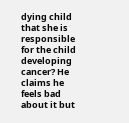dying child that she is responsible for the child developing cancer? He claims he feels bad about it but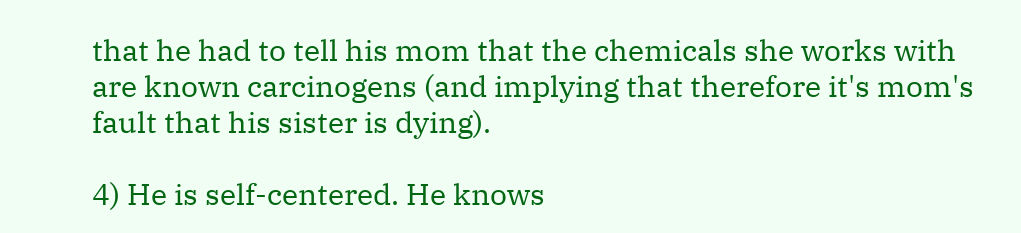that he had to tell his mom that the chemicals she works with are known carcinogens (and implying that therefore it's mom's fault that his sister is dying).

4) He is self-centered. He knows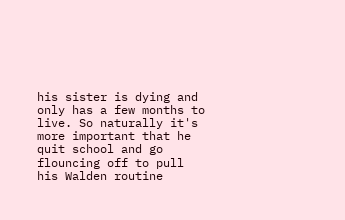his sister is dying and only has a few months to live. So naturally it's more important that he quit school and go flouncing off to pull his Walden routine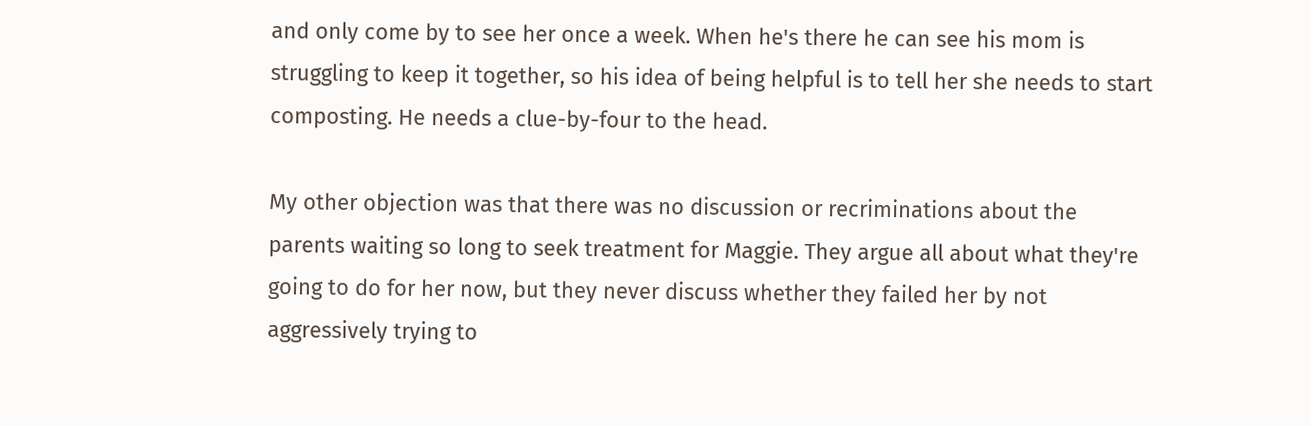and only come by to see her once a week. When he's there he can see his mom is struggling to keep it together, so his idea of being helpful is to tell her she needs to start composting. He needs a clue-by-four to the head.

My other objection was that there was no discussion or recriminations about the parents waiting so long to seek treatment for Maggie. They argue all about what they're going to do for her now, but they never discuss whether they failed her by not aggressively trying to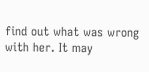find out what was wrong with her. It may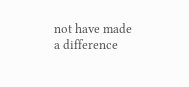not have made a difference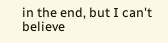in the end, but I can't believe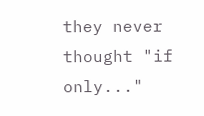they never thought "if only..."